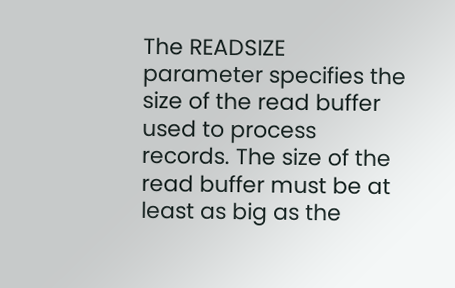The READSIZE parameter specifies the size of the read buffer used to process records. The size of the read buffer must be at least as big as the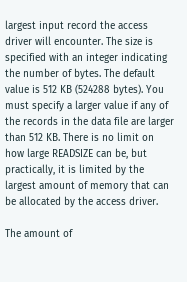largest input record the access driver will encounter. The size is specified with an integer indicating the number of bytes. The default value is 512 KB (524288 bytes). You must specify a larger value if any of the records in the data file are larger than 512 KB. There is no limit on how large READSIZE can be, but practically, it is limited by the largest amount of memory that can be allocated by the access driver.

The amount of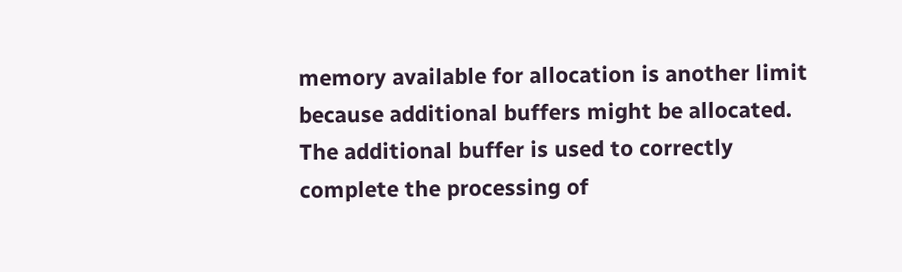memory available for allocation is another limit because additional buffers might be allocated. The additional buffer is used to correctly complete the processing of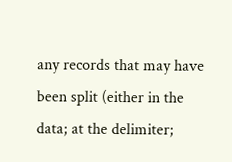any records that may have been split (either in the data; at the delimiter;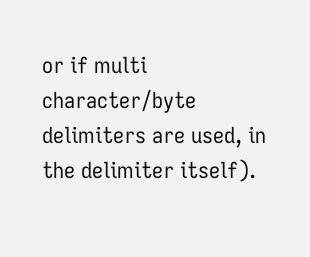or if multi character/byte delimiters are used, in the delimiter itself).